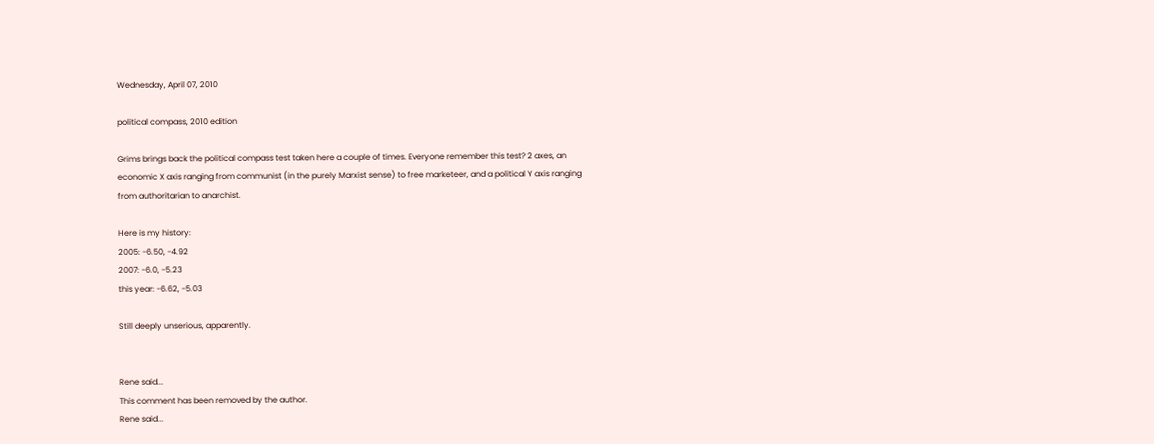Wednesday, April 07, 2010

political compass, 2010 edition

Grims brings back the political compass test taken here a couple of times. Everyone remember this test? 2 axes, an economic X axis ranging from communist (in the purely Marxist sense) to free marketeer, and a political Y axis ranging from authoritarian to anarchist.

Here is my history:
2005: -6.50, -4.92
2007: -6.0, -5.23
this year: -6.62, -5.03

Still deeply unserious, apparently.


Rene said...
This comment has been removed by the author.
Rene said...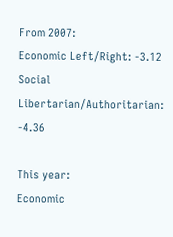From 2007:
Economic Left/Right: -3.12
Social Libertarian/Authoritarian: -4.36

This year:
Economic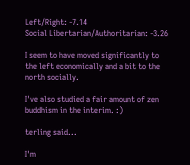Left/Right: -7.14
Social Libertarian/Authoritarian: -3.26

I seem to have moved significantly to the left economically and a bit to the north socially.

I've also studied a fair amount of zen buddhism in the interim. :)

terling said...

I'm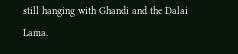still hanging with Ghandi and the Dalai Lama.